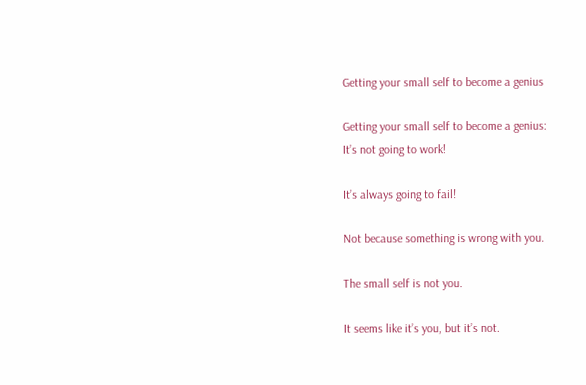Getting your small self to become a genius

Getting your small self to become a genius:
It’s not going to work!

It’s always going to fail!

Not because something is wrong with you.

The small self is not you.

It seems like it’s you, but it’s not.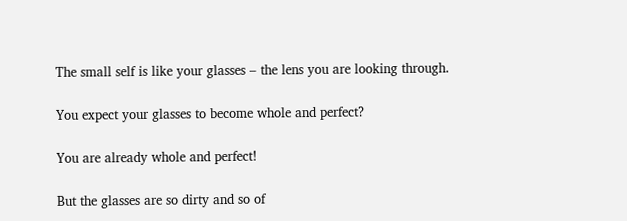The small self is like your glasses – the lens you are looking through.

You expect your glasses to become whole and perfect?

You are already whole and perfect!

But the glasses are so dirty and so of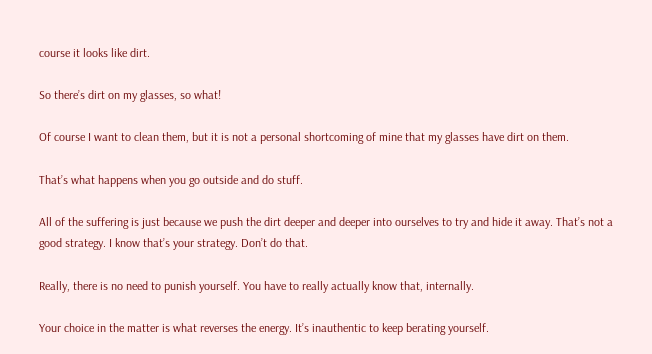course it looks like dirt.

So there’s dirt on my glasses, so what!

Of course I want to clean them, but it is not a personal shortcoming of mine that my glasses have dirt on them.

That’s what happens when you go outside and do stuff.

All of the suffering is just because we push the dirt deeper and deeper into ourselves to try and hide it away. That’s not a good strategy. I know that’s your strategy. Don’t do that.

Really, there is no need to punish yourself. You have to really actually know that, internally.

Your choice in the matter is what reverses the energy. It’s inauthentic to keep berating yourself.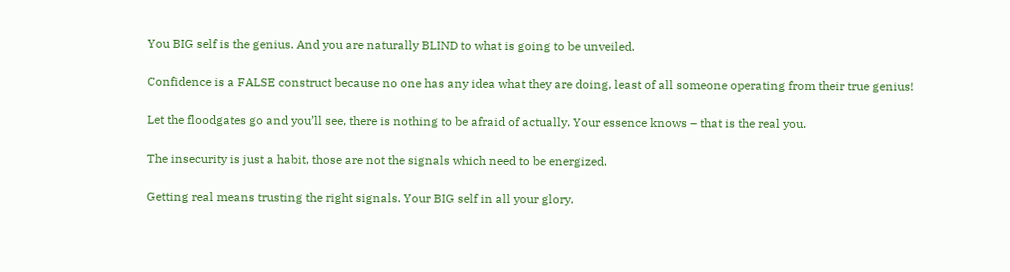You BIG self is the genius. And you are naturally BLIND to what is going to be unveiled.

Confidence is a FALSE construct because no one has any idea what they are doing, least of all someone operating from their true genius!

Let the floodgates go and you’ll see, there is nothing to be afraid of actually. Your essence knows – that is the real you.

The insecurity is just a habit, those are not the signals which need to be energized.

Getting real means trusting the right signals. Your BIG self in all your glory.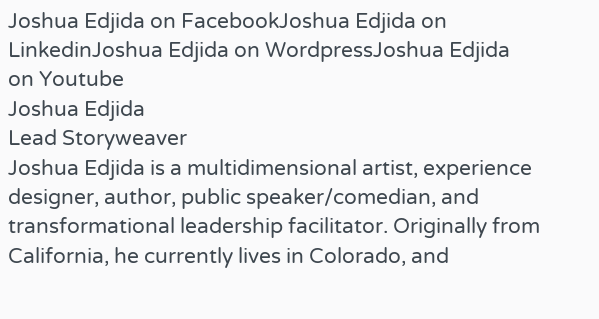Joshua Edjida on FacebookJoshua Edjida on LinkedinJoshua Edjida on WordpressJoshua Edjida on Youtube
Joshua Edjida
Lead Storyweaver
Joshua Edjida is a multidimensional artist, experience designer, author, public speaker/comedian, and transformational leadership facilitator. Originally from California, he currently lives in Colorado, and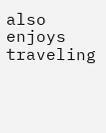also enjoys traveling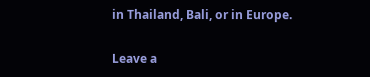in Thailand, Bali, or in Europe.

Leave a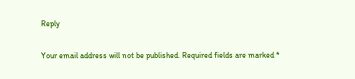Reply

Your email address will not be published. Required fields are marked *